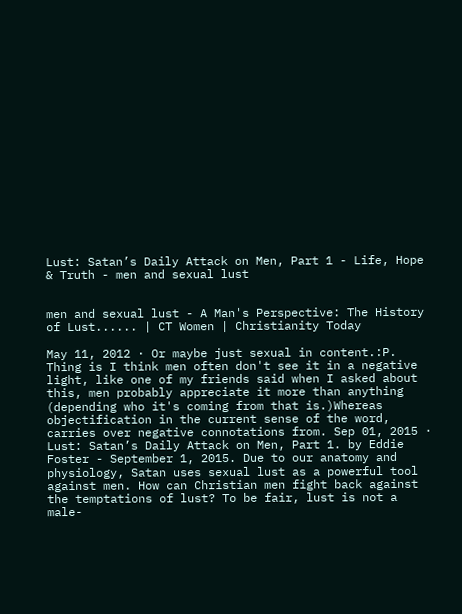Lust: Satan’s Daily Attack on Men, Part 1 - Life, Hope & Truth - men and sexual lust


men and sexual lust - A Man's Perspective: The History of Lust...... | CT Women | Christianity Today

May 11, 2012 · Or maybe just sexual in content.:P. Thing is I think men often don't see it in a negative light, like one of my friends said when I asked about this, men probably appreciate it more than anything (depending who it's coming from that is.)Whereas objectification in the current sense of the word, carries over negative connotations from. Sep 01, 2015 · Lust: Satan’s Daily Attack on Men, Part 1. by Eddie Foster - September 1, 2015. Due to our anatomy and physiology, Satan uses sexual lust as a powerful tool against men. How can Christian men fight back against the temptations of lust? To be fair, lust is not a male-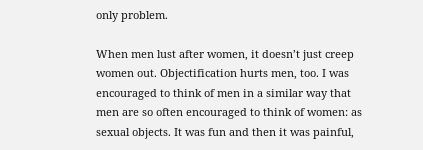only problem.

When men lust after women, it doesn’t just creep women out. Objectification hurts men, too. I was encouraged to think of men in a similar way that men are so often encouraged to think of women: as sexual objects. It was fun and then it was painful,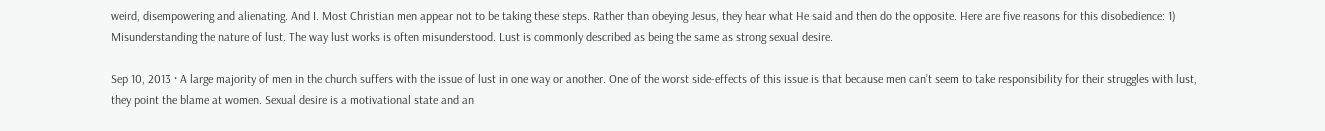weird, disempowering and alienating. And I. Most Christian men appear not to be taking these steps. Rather than obeying Jesus, they hear what He said and then do the opposite. Here are five reasons for this disobedience: 1) Misunderstanding the nature of lust. The way lust works is often misunderstood. Lust is commonly described as being the same as strong sexual desire.

Sep 10, 2013 · A large majority of men in the church suffers with the issue of lust in one way or another. One of the worst side-effects of this issue is that because men can’t seem to take responsibility for their struggles with lust, they point the blame at women. Sexual desire is a motivational state and an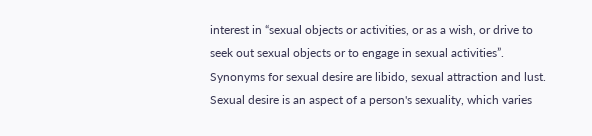interest in “sexual objects or activities, or as a wish, or drive to seek out sexual objects or to engage in sexual activities”. Synonyms for sexual desire are libido, sexual attraction and lust. Sexual desire is an aspect of a person's sexuality, which varies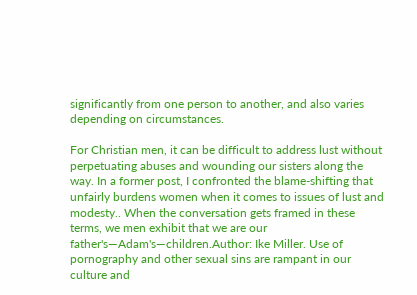significantly from one person to another, and also varies depending on circumstances.

For Christian men, it can be difficult to address lust without perpetuating abuses and wounding our sisters along the way. In a former post, I confronted the blame-shifting that unfairly burdens women when it comes to issues of lust and modesty.. When the conversation gets framed in these terms, we men exhibit that we are our father's—Adam's—children.Author: Ike Miller. Use of pornography and other sexual sins are rampant in our culture and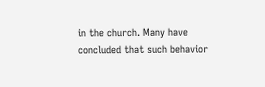in the church. Many have concluded that such behavior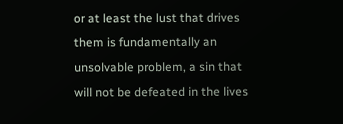or at least the lust that drives them is fundamentally an unsolvable problem, a sin that will not be defeated in the lives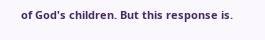of God's children. But this response is.